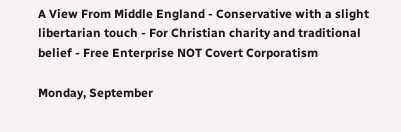A View From Middle England - Conservative with a slight libertarian touch - For Christian charity and traditional belief - Free Enterprise NOT Covert Corporatism

Monday, September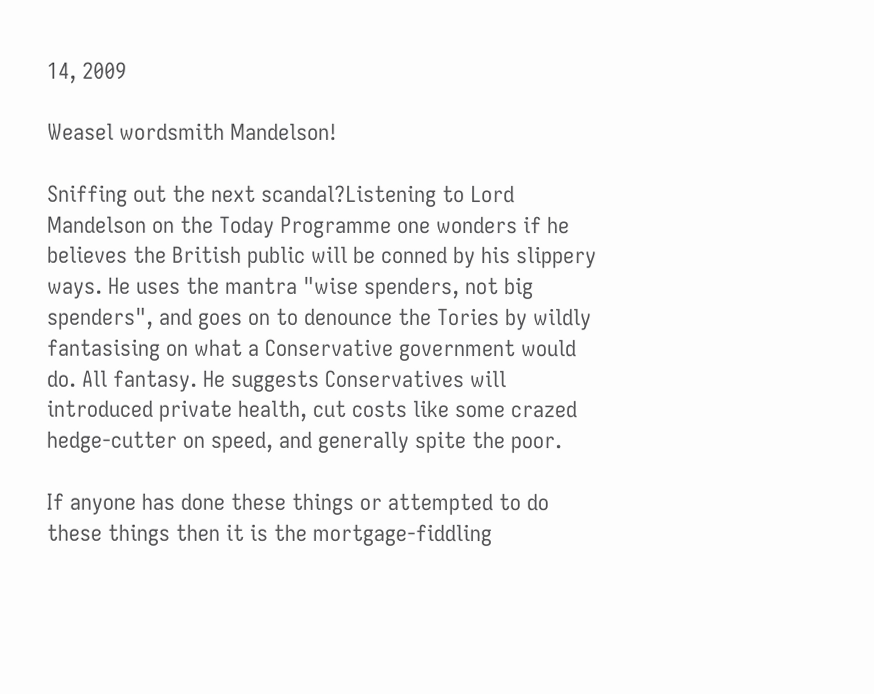14, 2009

Weasel wordsmith Mandelson!

Sniffing out the next scandal?Listening to Lord Mandelson on the Today Programme one wonders if he believes the British public will be conned by his slippery ways. He uses the mantra "wise spenders, not big spenders", and goes on to denounce the Tories by wildly fantasising on what a Conservative government would do. All fantasy. He suggests Conservatives will introduced private health, cut costs like some crazed hedge-cutter on speed, and generally spite the poor.

If anyone has done these things or attempted to do these things then it is the mortgage-fiddling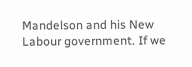Mandelson and his New Labour government. If we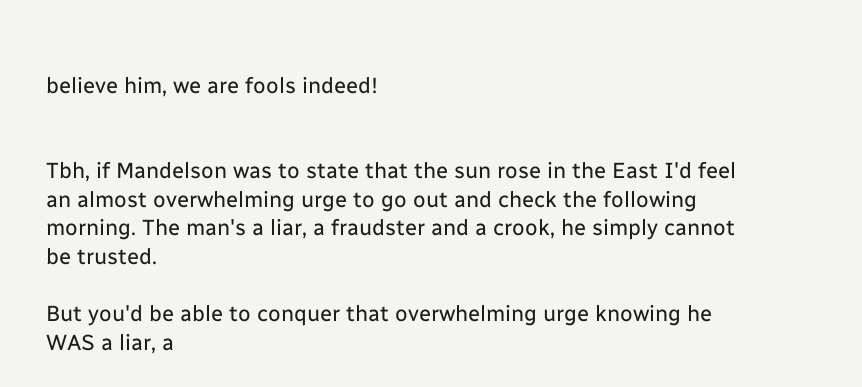believe him, we are fools indeed!


Tbh, if Mandelson was to state that the sun rose in the East I'd feel an almost overwhelming urge to go out and check the following morning. The man's a liar, a fraudster and a crook, he simply cannot be trusted.

But you'd be able to conquer that overwhelming urge knowing he WAS a liar, a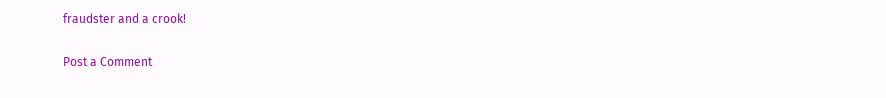fraudster and a crook!

Post a Comment